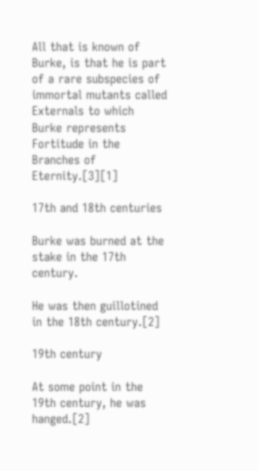All that is known of Burke, is that he is part of a rare subspecies of immortal mutants called Externals to which Burke represents Fortitude in the Branches of Eternity.[3][1]

17th and 18th centuries

Burke was burned at the stake in the 17th century.

He was then guillotined in the 18th century.[2]

19th century

At some point in the 19th century, he was hanged.[2]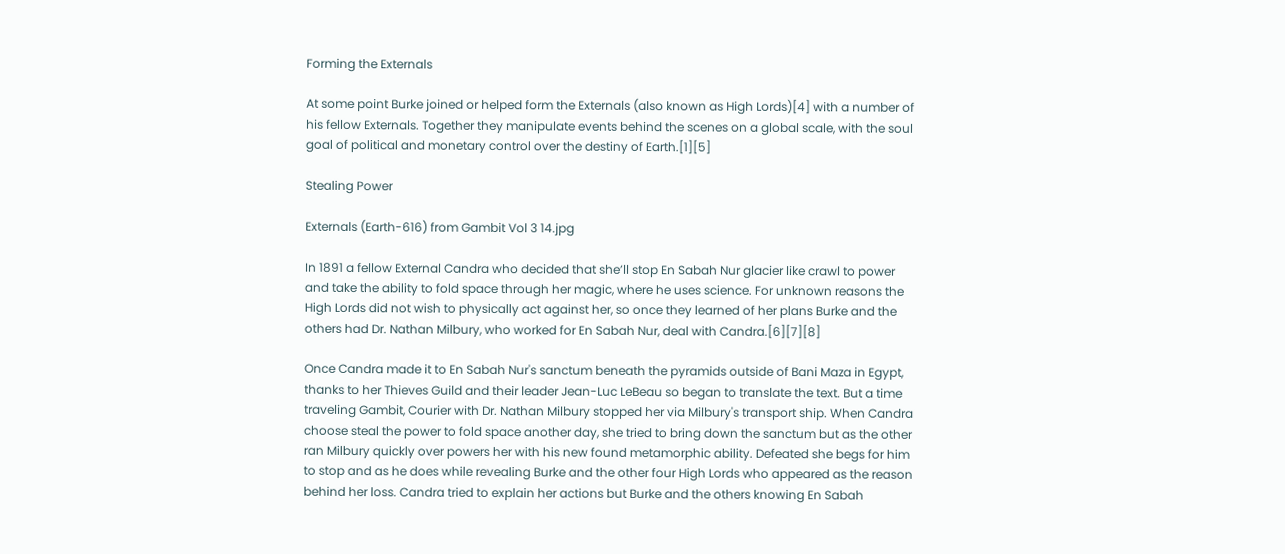Forming the Externals

At some point Burke joined or helped form the Externals (also known as High Lords)[4] with a number of his fellow Externals. Together they manipulate events behind the scenes on a global scale, with the soul goal of political and monetary control over the destiny of Earth.[1][5]

Stealing Power

Externals (Earth-616) from Gambit Vol 3 14.jpg

In 1891 a fellow External Candra who decided that she’ll stop En Sabah Nur glacier like crawl to power and take the ability to fold space through her magic, where he uses science. For unknown reasons the High Lords did not wish to physically act against her, so once they learned of her plans Burke and the others had Dr. Nathan Milbury, who worked for En Sabah Nur, deal with Candra.[6][7][8]

Once Candra made it to En Sabah Nur's sanctum beneath the pyramids outside of Bani Maza in Egypt, thanks to her Thieves Guild and their leader Jean-Luc LeBeau so began to translate the text. But a time traveling Gambit, Courier with Dr. Nathan Milbury stopped her via Milbury's transport ship. When Candra choose steal the power to fold space another day, she tried to bring down the sanctum but as the other ran Milbury quickly over powers her with his new found metamorphic ability. Defeated she begs for him to stop and as he does while revealing Burke and the other four High Lords who appeared as the reason behind her loss. Candra tried to explain her actions but Burke and the others knowing En Sabah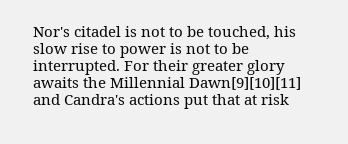Nor's citadel is not to be touched, his slow rise to power is not to be interrupted. For their greater glory awaits the Millennial Dawn[9][10][11] and Candra's actions put that at risk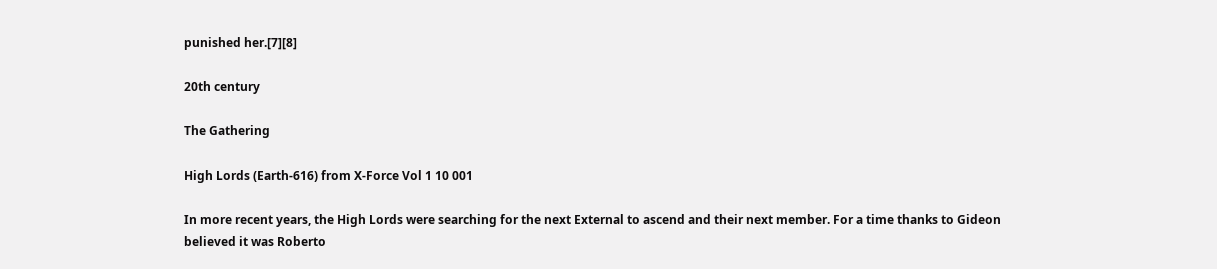punished her.[7][8]

20th century

The Gathering

High Lords (Earth-616) from X-Force Vol 1 10 001

In more recent years, the High Lords were searching for the next External to ascend and their next member. For a time thanks to Gideon believed it was Roberto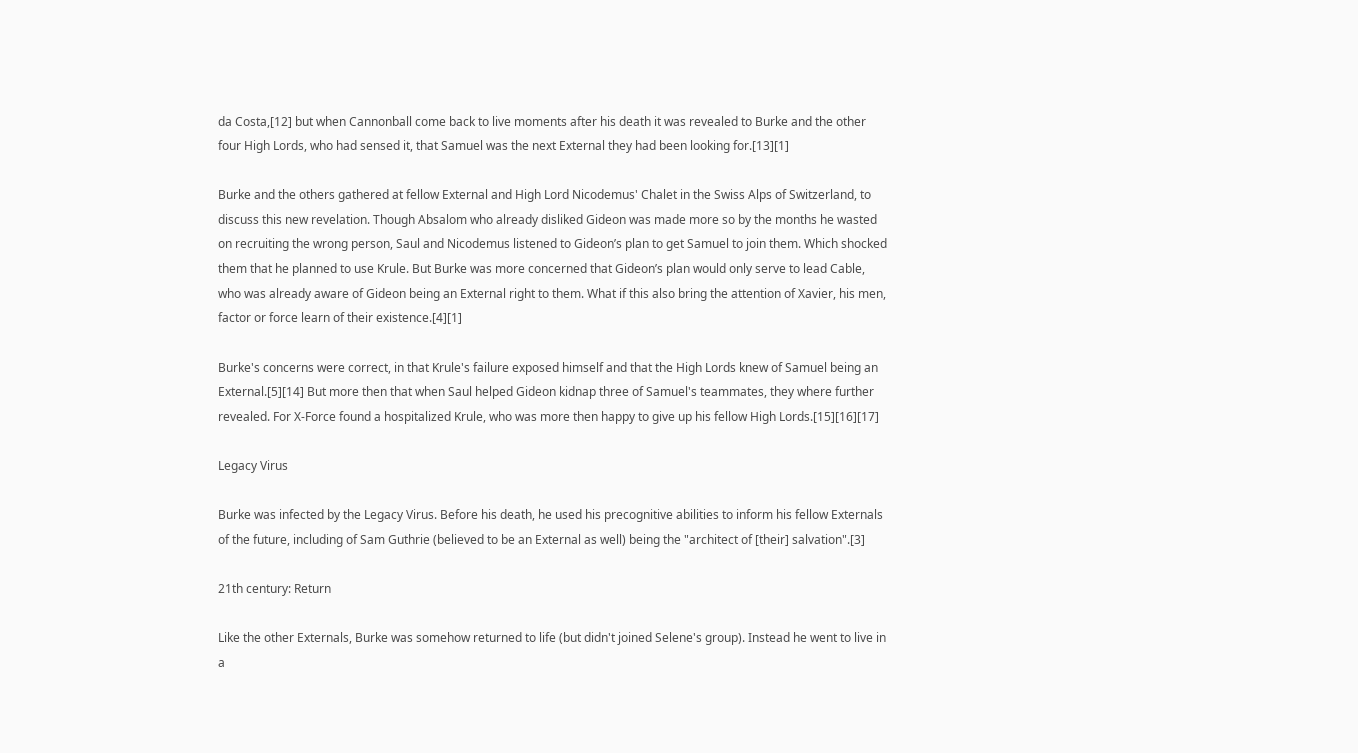da Costa,[12] but when Cannonball come back to live moments after his death it was revealed to Burke and the other four High Lords, who had sensed it, that Samuel was the next External they had been looking for.[13][1]

Burke and the others gathered at fellow External and High Lord Nicodemus' Chalet in the Swiss Alps of Switzerland, to discuss this new revelation. Though Absalom who already disliked Gideon was made more so by the months he wasted on recruiting the wrong person, Saul and Nicodemus listened to Gideon’s plan to get Samuel to join them. Which shocked them that he planned to use Krule. But Burke was more concerned that Gideon’s plan would only serve to lead Cable, who was already aware of Gideon being an External right to them. What if this also bring the attention of Xavier, his men, factor or force learn of their existence.[4][1]

Burke's concerns were correct, in that Krule's failure exposed himself and that the High Lords knew of Samuel being an External.[5][14] But more then that when Saul helped Gideon kidnap three of Samuel's teammates, they where further revealed. For X-Force found a hospitalized Krule, who was more then happy to give up his fellow High Lords.[15][16][17]

Legacy Virus

Burke was infected by the Legacy Virus. Before his death, he used his precognitive abilities to inform his fellow Externals of the future, including of Sam Guthrie (believed to be an External as well) being the "architect of [their] salvation".[3]

21th century: Return

Like the other Externals, Burke was somehow returned to life (but didn't joined Selene's group). Instead he went to live in a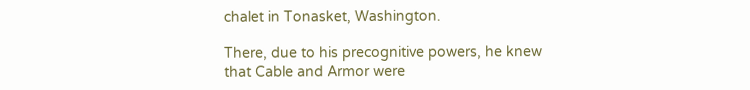chalet in Tonasket, Washington.

There, due to his precognitive powers, he knew that Cable and Armor were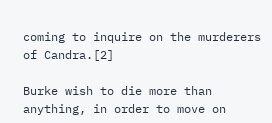coming to inquire on the murderers of Candra.[2]

Burke wish to die more than anything, in order to move on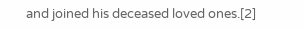and joined his deceased loved ones.[2]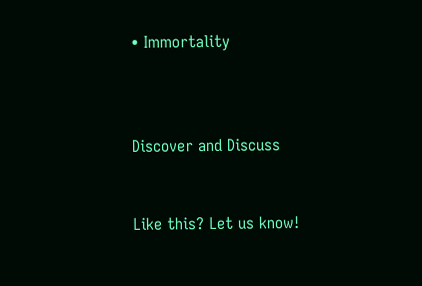• Immortality



Discover and Discuss


Like this? Let us know!